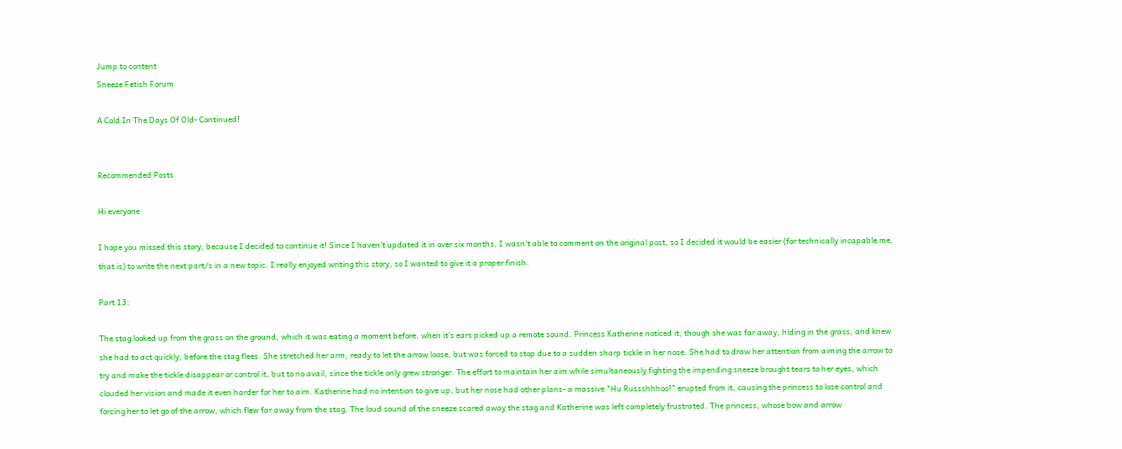Jump to content
Sneeze Fetish Forum

A Cold In The Days Of Old- Continued!


Recommended Posts

Hi everyone

I hope you missed this story, because I decided to continue it! Since I haven't updated it in over six months, I wasn't able to comment on the original post, so I decided it would be easier (for technically incapable me, that is) to write the next part/s in a new topic. I really enjoyed writing this story, so I wanted to give it a proper finish.

Part 13:

The stag looked up from the grass on the ground, which it was eating a moment before, when it's ears picked up a remote sound. Princess Katherine noticed it, though she was far away, hiding in the grass, and knew she had to act quickly, before the stag flees. She stretched her arm, ready to let the arrow loose, but was forced to stop due to a sudden sharp tickle in her nose. She had to draw her attention from aiming the arrow to try and make the tickle disappear or control it, but to no avail, since the tickle only grew stronger. The effort to maintain her aim while simultaneously fighting the impending sneeze brought tears to her eyes, which clouded her vision and made it even harder for her to aim. Katherine had no intention to give up, but her nose had other plans- a massive "Hu Russshhhoo!" erupted from it, causing the princess to lose control and forcing her to let go of the arrow, which flew far away from the stag. The loud sound of the sneeze scared away the stag and Katherine was left completely frustrated. The princess, whose bow and arrow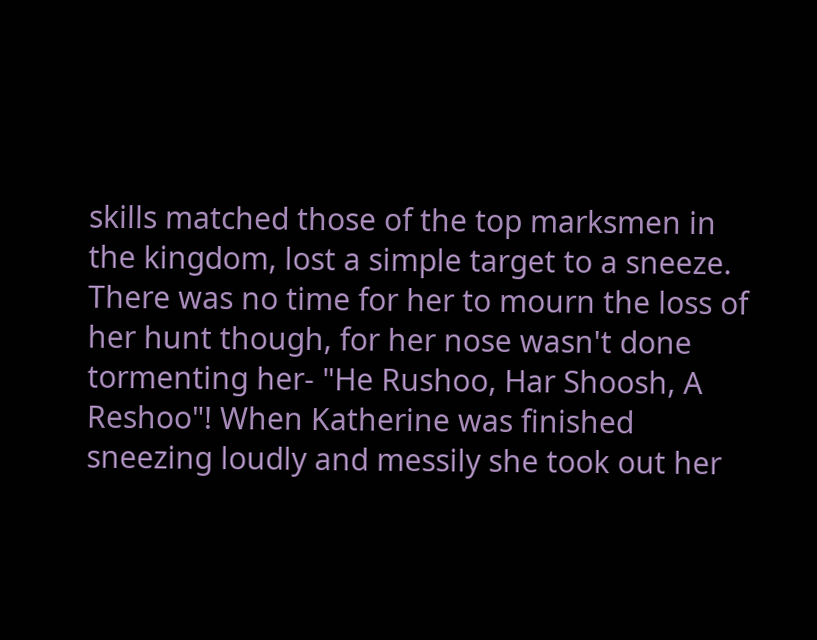skills matched those of the top marksmen in the kingdom, lost a simple target to a sneeze. There was no time for her to mourn the loss of her hunt though, for her nose wasn't done tormenting her- "He Rushoo, Har Shoosh, A Reshoo"! When Katherine was finished sneezing loudly and messily she took out her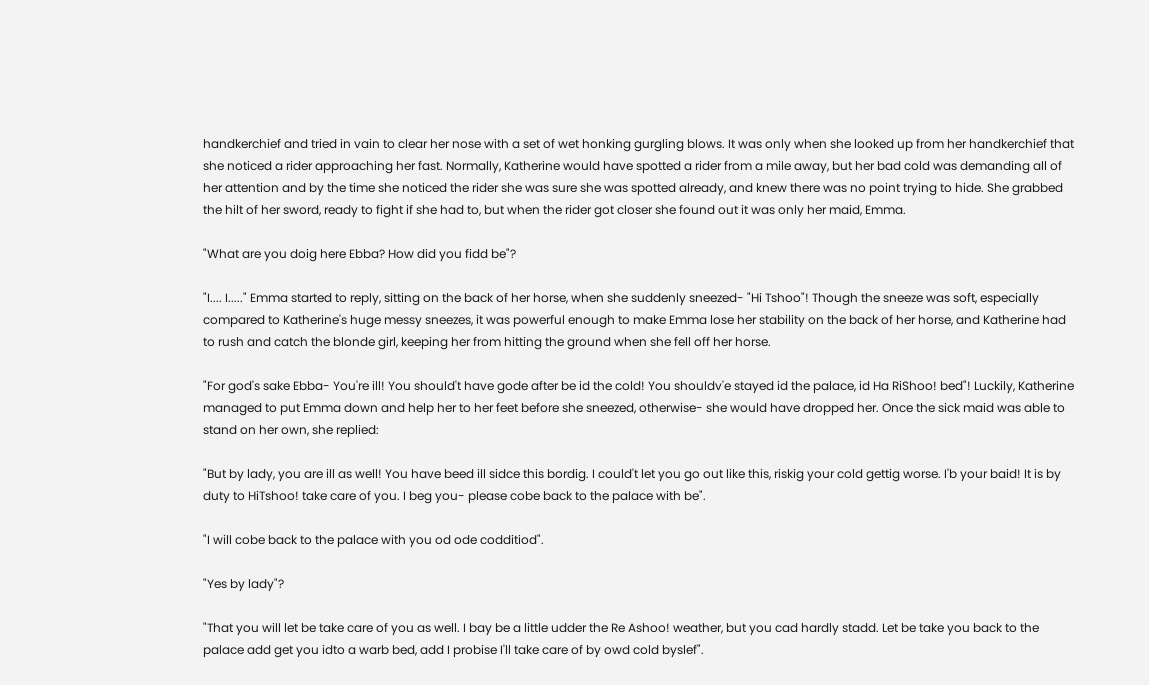handkerchief and tried in vain to clear her nose with a set of wet honking gurgling blows. It was only when she looked up from her handkerchief that she noticed a rider approaching her fast. Normally, Katherine would have spotted a rider from a mile away, but her bad cold was demanding all of her attention and by the time she noticed the rider she was sure she was spotted already, and knew there was no point trying to hide. She grabbed the hilt of her sword, ready to fight if she had to, but when the rider got closer she found out it was only her maid, Emma.

"What are you doig here Ebba? How did you fidd be"?

"I.... I....." Emma started to reply, sitting on the back of her horse, when she suddenly sneezed- "Hi Tshoo"! Though the sneeze was soft, especially compared to Katherine's huge messy sneezes, it was powerful enough to make Emma lose her stability on the back of her horse, and Katherine had to rush and catch the blonde girl, keeping her from hitting the ground when she fell off her horse.

"For god's sake Ebba- You're ill! You should't have gode after be id the cold! You shouldv'e stayed id the palace, id Ha RiShoo! bed"! Luckily, Katherine managed to put Emma down and help her to her feet before she sneezed, otherwise- she would have dropped her. Once the sick maid was able to stand on her own, she replied:

"But by lady, you are ill as well! You have beed ill sidce this bordig. I could't let you go out like this, riskig your cold gettig worse. I'b your baid! It is by duty to HiTshoo! take care of you. I beg you- please cobe back to the palace with be".

"I will cobe back to the palace with you od ode codditiod".

"Yes by lady"?

"That you will let be take care of you as well. I bay be a little udder the Re Ashoo! weather, but you cad hardly stadd. Let be take you back to the palace add get you idto a warb bed, add I probise I'll take care of by owd cold byslef".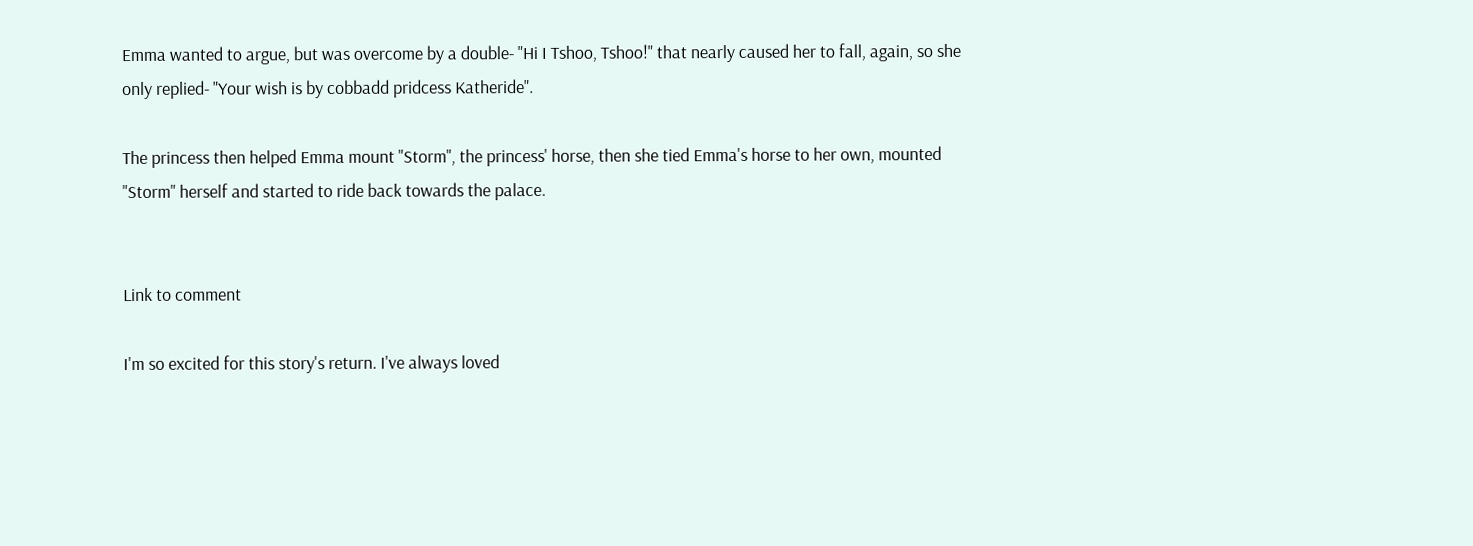Emma wanted to argue, but was overcome by a double- "Hi I Tshoo, Tshoo!" that nearly caused her to fall, again, so she only replied- "Your wish is by cobbadd pridcess Katheride".

The princess then helped Emma mount "Storm", the princess' horse, then she tied Emma's horse to her own, mounted "Storm" herself and started to ride back towards the palace.


Link to comment

I'm so excited for this story's return. I've always loved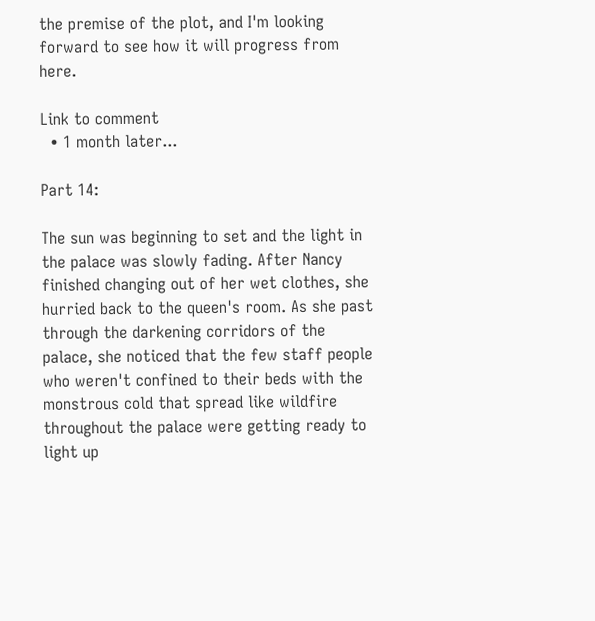the premise of the plot, and I'm looking forward to see how it will progress from here.

Link to comment
  • 1 month later...

Part 14:

The sun was beginning to set and the light in the palace was slowly fading. After Nancy finished changing out of her wet clothes, she hurried back to the queen's room. As she past through the darkening corridors of the palace, she noticed that the few staff people who weren't confined to their beds with the monstrous cold that spread like wildfire throughout the palace were getting ready to light up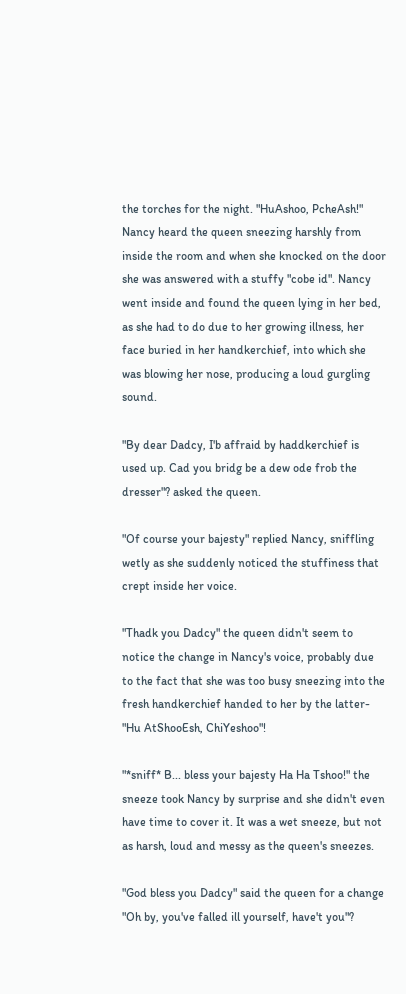the torches for the night. "HuAshoo, PcheAsh!" Nancy heard the queen sneezing harshly from inside the room and when she knocked on the door she was answered with a stuffy "cobe id". Nancy went inside and found the queen lying in her bed, as she had to do due to her growing illness, her face buried in her handkerchief, into which she was blowing her nose, producing a loud gurgling sound.

"By dear Dadcy, I'b affraid by haddkerchief is used up. Cad you bridg be a dew ode frob the dresser"? asked the queen.

"Of course your bajesty" replied Nancy, sniffling wetly as she suddenly noticed the stuffiness that crept inside her voice.

"Thadk you Dadcy" the queen didn't seem to notice the change in Nancy's voice, probably due to the fact that she was too busy sneezing into the fresh handkerchief handed to her by the latter- "Hu AtShooEsh, ChiYeshoo"!

"*sniff* B... bless your bajesty Ha Ha Tshoo!" the sneeze took Nancy by surprise and she didn't even have time to cover it. It was a wet sneeze, but not as harsh, loud and messy as the queen's sneezes.

"God bless you Dadcy" said the queen for a change "Oh by, you've falled ill yourself, have't you"?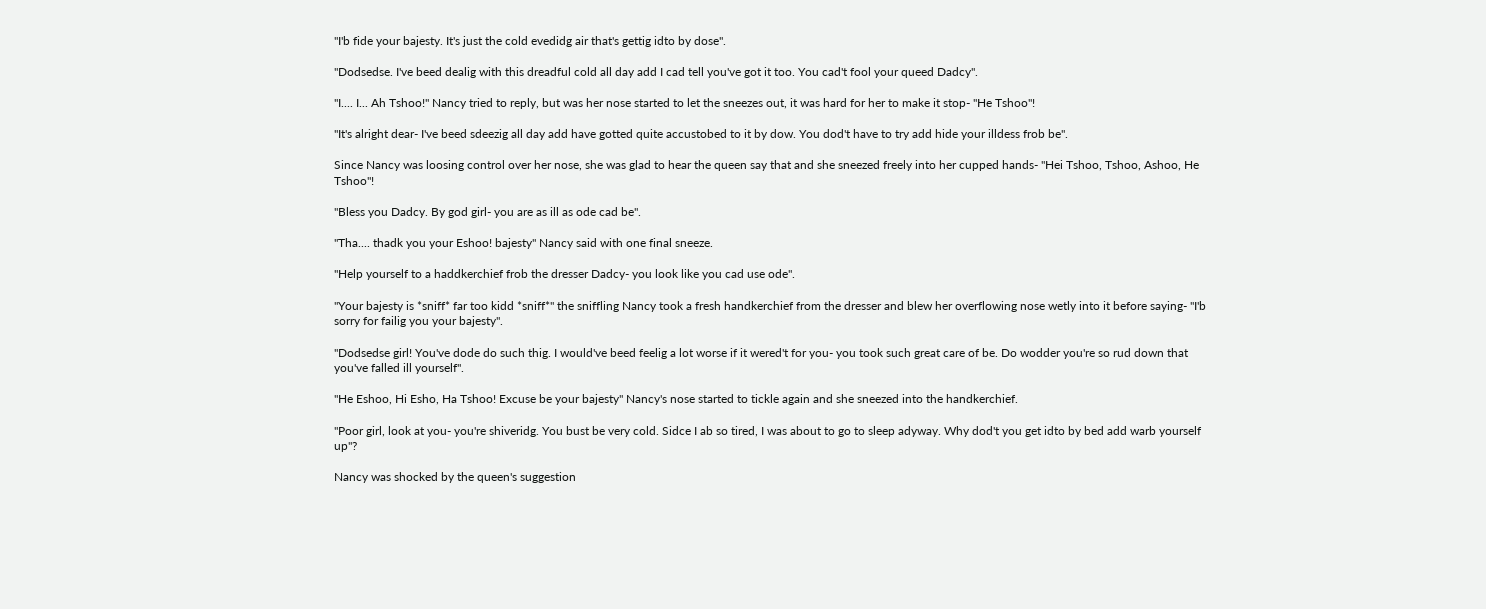"I'b fide your bajesty. It's just the cold evedidg air that's gettig idto by dose".

"Dodsedse. I've beed dealig with this dreadful cold all day add I cad tell you've got it too. You cad't fool your queed Dadcy".

"I.... I... Ah Tshoo!" Nancy tried to reply, but was her nose started to let the sneezes out, it was hard for her to make it stop- "He Tshoo"!

"It's alright dear- I've beed sdeezig all day add have gotted quite accustobed to it by dow. You dod't have to try add hide your illdess frob be".

Since Nancy was loosing control over her nose, she was glad to hear the queen say that and she sneezed freely into her cupped hands- "Hei Tshoo, Tshoo, Ashoo, He Tshoo"!

"Bless you Dadcy. By god girl- you are as ill as ode cad be".

"Tha.... thadk you your Eshoo! bajesty" Nancy said with one final sneeze.

"Help yourself to a haddkerchief frob the dresser Dadcy- you look like you cad use ode".

"Your bajesty is *sniff* far too kidd *sniff*" the sniffling Nancy took a fresh handkerchief from the dresser and blew her overflowing nose wetly into it before saying- "I'b sorry for failig you your bajesty".

"Dodsedse girl! You've dode do such thig. I would've beed feelig a lot worse if it wered't for you- you took such great care of be. Do wodder you're so rud down that you've falled ill yourself".

"He Eshoo, Hi Esho, Ha Tshoo! Excuse be your bajesty" Nancy's nose started to tickle again and she sneezed into the handkerchief.

"Poor girl, look at you- you're shiveridg. You bust be very cold. Sidce I ab so tired, I was about to go to sleep adyway. Why dod't you get idto by bed add warb yourself up"?

Nancy was shocked by the queen's suggestion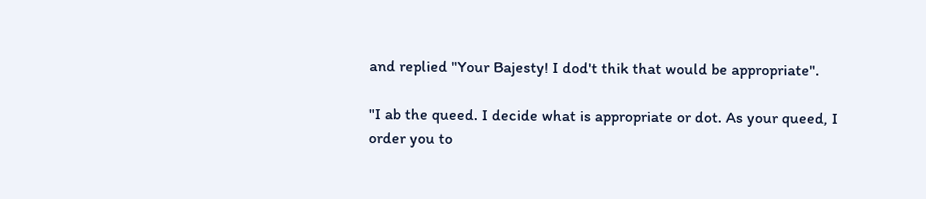and replied "Your Bajesty! I dod't thik that would be appropriate".

"I ab the queed. I decide what is appropriate or dot. As your queed, I order you to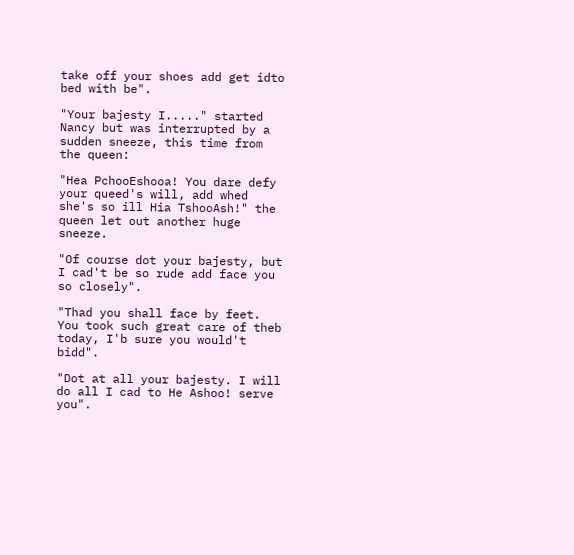take off your shoes add get idto bed with be".

"Your bajesty I....." started Nancy but was interrupted by a sudden sneeze, this time from the queen:

"Hea PchooEshooa! You dare defy your queed's will, add whed she's so ill Hia TshooAsh!" the queen let out another huge sneeze.

"Of course dot your bajesty, but I cad't be so rude add face you so closely".

"Thad you shall face by feet. You took such great care of theb today, I'b sure you would't bidd".

"Dot at all your bajesty. I will do all I cad to He Ashoo! serve you".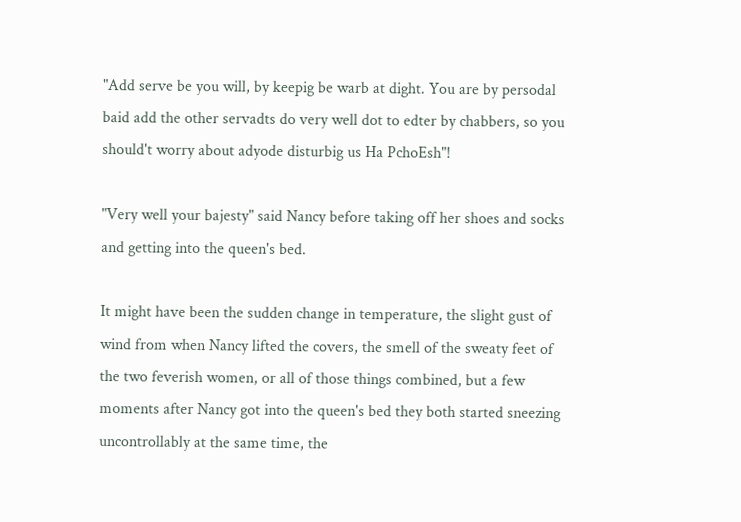"Add serve be you will, by keepig be warb at dight. You are by persodal baid add the other servadts do very well dot to edter by chabbers, so you should't worry about adyode disturbig us Ha PchoEsh"!

"Very well your bajesty" said Nancy before taking off her shoes and socks and getting into the queen's bed.

It might have been the sudden change in temperature, the slight gust of wind from when Nancy lifted the covers, the smell of the sweaty feet of the two feverish women, or all of those things combined, but a few moments after Nancy got into the queen's bed they both started sneezing uncontrollably at the same time, the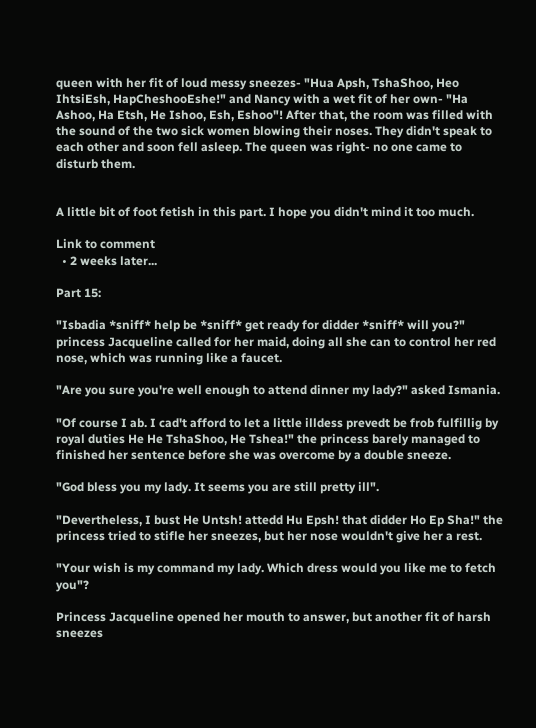queen with her fit of loud messy sneezes- "Hua Apsh, TshaShoo, Heo IhtsiEsh, HapCheshooEshe!" and Nancy with a wet fit of her own- "Ha Ashoo, Ha Etsh, He Ishoo, Esh, Eshoo"! After that, the room was filled with the sound of the two sick women blowing their noses. They didn't speak to each other and soon fell asleep. The queen was right- no one came to disturb them.


A little bit of foot fetish in this part. I hope you didn't mind it too much.

Link to comment
  • 2 weeks later...

Part 15:

"Isbadia *sniff* help be *sniff* get ready for didder *sniff* will you?" princess Jacqueline called for her maid, doing all she can to control her red nose, which was running like a faucet.

"Are you sure you're well enough to attend dinner my lady?" asked Ismania.

"Of course I ab. I cad't afford to let a little illdess prevedt be frob fulfillig by royal duties He He TshaShoo, He Tshea!" the princess barely managed to finished her sentence before she was overcome by a double sneeze.

"God bless you my lady. It seems you are still pretty ill".

"Devertheless, I bust He Untsh! attedd Hu Epsh! that didder Ho Ep Sha!" the princess tried to stifle her sneezes, but her nose wouldn't give her a rest.

"Your wish is my command my lady. Which dress would you like me to fetch you"?

Princess Jacqueline opened her mouth to answer, but another fit of harsh sneezes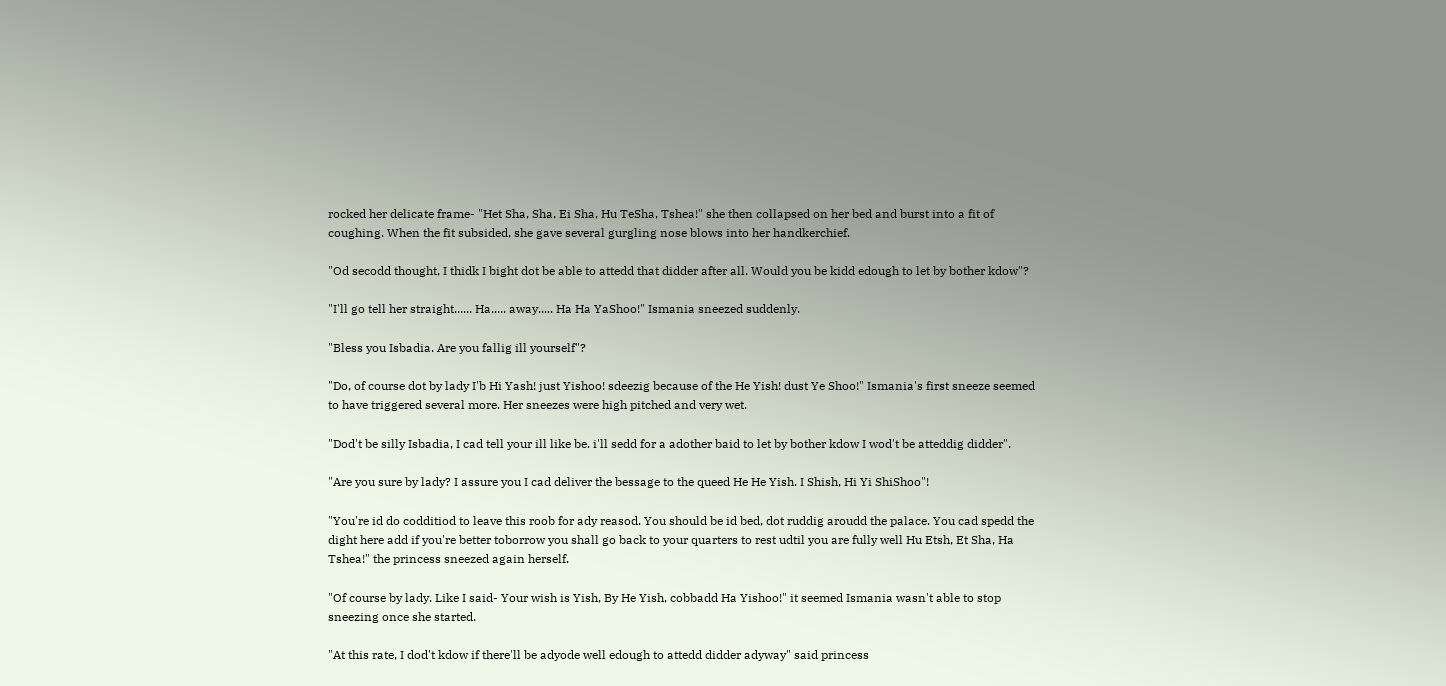rocked her delicate frame- "Het Sha, Sha, Ei Sha, Hu TeSha, Tshea!" she then collapsed on her bed and burst into a fit of coughing. When the fit subsided, she gave several gurgling nose blows into her handkerchief.

"Od secodd thought, I thidk I bight dot be able to attedd that didder after all. Would you be kidd edough to let by bother kdow"?

"I'll go tell her straight...... Ha..... away..... Ha Ha YaShoo!" Ismania sneezed suddenly.

"Bless you Isbadia. Are you fallig ill yourself"?

"Do, of course dot by lady I'b Hi Yash! just Yishoo! sdeezig because of the He Yish! dust Ye Shoo!" Ismania's first sneeze seemed to have triggered several more. Her sneezes were high pitched and very wet.

"Dod't be silly Isbadia, I cad tell your ill like be. i'll sedd for a adother baid to let by bother kdow I wod't be atteddig didder".

"Are you sure by lady? I assure you I cad deliver the bessage to the queed He He Yish. I Shish, Hi Yi ShiShoo"!

"You're id do codditiod to leave this roob for ady reasod. You should be id bed, dot ruddig aroudd the palace. You cad spedd the dight here add if you're better toborrow you shall go back to your quarters to rest udtil you are fully well Hu Etsh, Et Sha, Ha Tshea!" the princess sneezed again herself.

"Of course by lady. Like I said- Your wish is Yish, By He Yish, cobbadd Ha Yishoo!" it seemed Ismania wasn't able to stop sneezing once she started.

"At this rate, I dod't kdow if there'll be adyode well edough to attedd didder adyway" said princess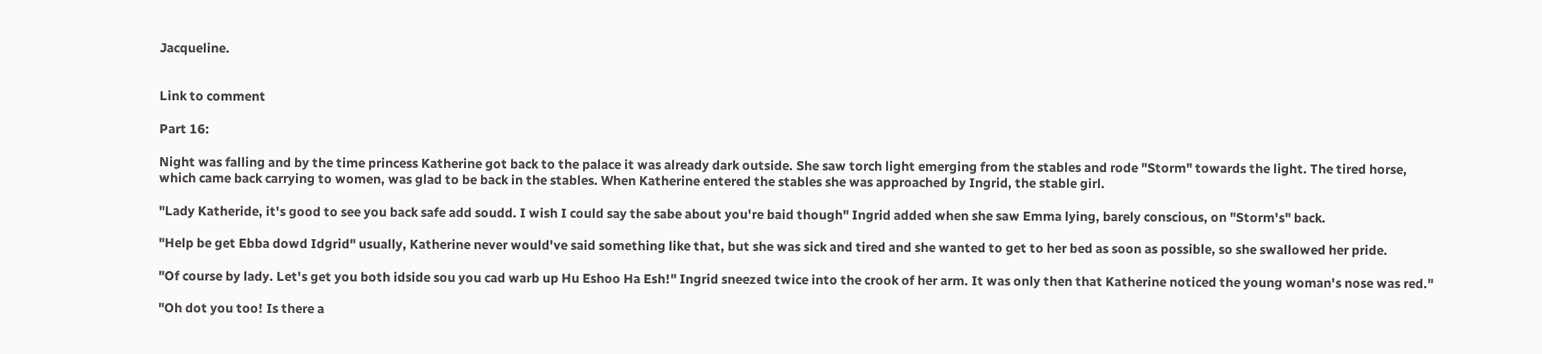Jacqueline.


Link to comment

Part 16:

Night was falling and by the time princess Katherine got back to the palace it was already dark outside. She saw torch light emerging from the stables and rode "Storm" towards the light. The tired horse, which came back carrying to women, was glad to be back in the stables. When Katherine entered the stables she was approached by Ingrid, the stable girl.

"Lady Katheride, it's good to see you back safe add soudd. I wish I could say the sabe about you're baid though" Ingrid added when she saw Emma lying, barely conscious, on "Storm's" back.

"Help be get Ebba dowd Idgrid" usually, Katherine never would've said something like that, but she was sick and tired and she wanted to get to her bed as soon as possible, so she swallowed her pride.

"Of course by lady. Let's get you both idside sou you cad warb up Hu Eshoo Ha Esh!" Ingrid sneezed twice into the crook of her arm. It was only then that Katherine noticed the young woman's nose was red."

"Oh dot you too! Is there a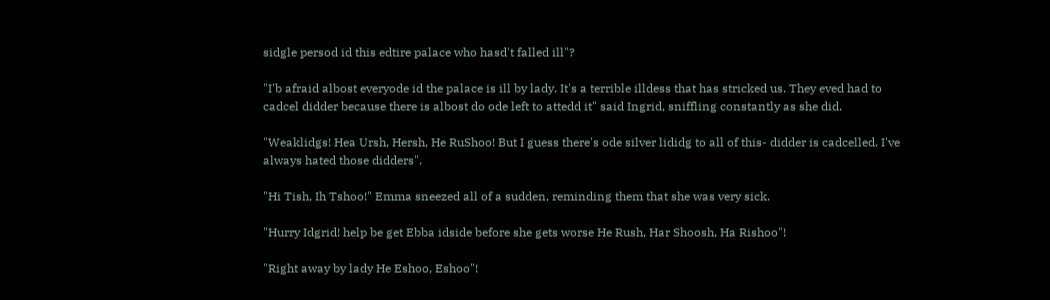sidgle persod id this edtire palace who hasd't falled ill"?

"I'b afraid albost everyode id the palace is ill by lady. It's a terrible illdess that has stricked us. They eved had to cadcel didder because there is albost do ode left to attedd it" said Ingrid, sniffling constantly as she did.

"Weaklidgs! Hea Ursh, Hersh, He RuShoo! But I guess there's ode silver lididg to all of this- didder is cadcelled. I've always hated those didders".

"Hi Tish, Ih Tshoo!" Emma sneezed all of a sudden, reminding them that she was very sick.

"Hurry Idgrid! help be get Ebba idside before she gets worse He Rush, Har Shoosh, Ha Rishoo"!

"Right away by lady He Eshoo, Eshoo"!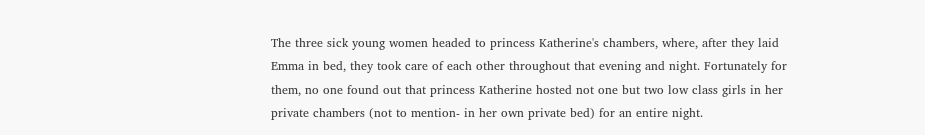The three sick young women headed to princess Katherine's chambers, where, after they laid Emma in bed, they took care of each other throughout that evening and night. Fortunately for them, no one found out that princess Katherine hosted not one but two low class girls in her private chambers (not to mention- in her own private bed) for an entire night.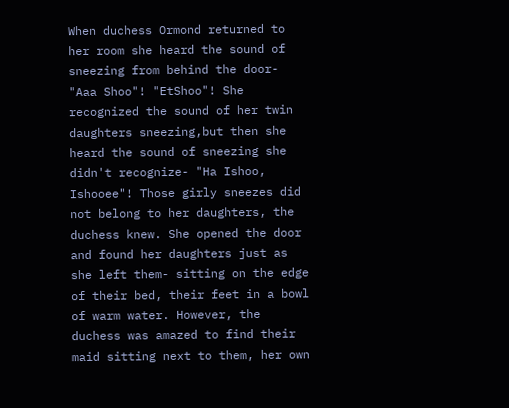When duchess Ormond returned to her room she heard the sound of sneezing from behind the door- "Aaa Shoo"! "EtShoo"! She recognized the sound of her twin daughters sneezing,but then she heard the sound of sneezing she didn't recognize- "Ha Ishoo, Ishooee"! Those girly sneezes did not belong to her daughters, the duchess knew. She opened the door and found her daughters just as she left them- sitting on the edge of their bed, their feet in a bowl of warm water. However, the duchess was amazed to find their maid sitting next to them, her own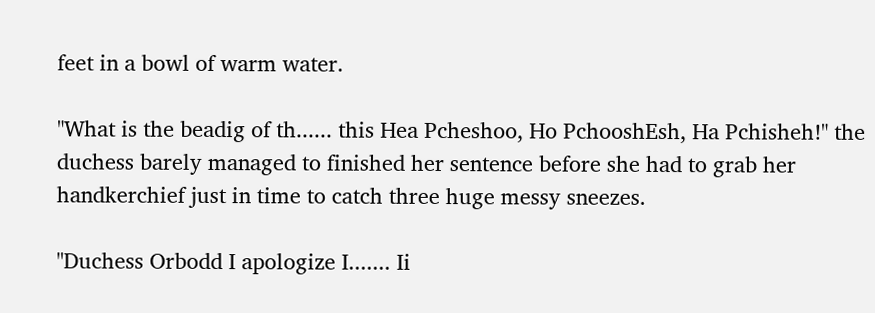feet in a bowl of warm water.

"What is the beadig of th...... this Hea Pcheshoo, Ho PchooshEsh, Ha Pchisheh!" the duchess barely managed to finished her sentence before she had to grab her handkerchief just in time to catch three huge messy sneezes.

"Duchess Orbodd I apologize I....... Ii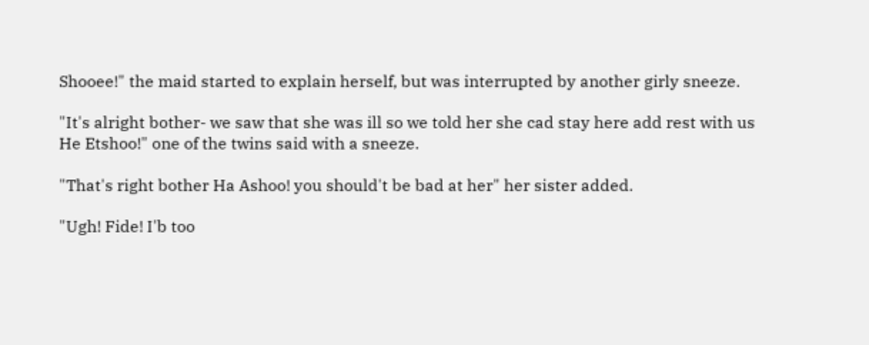Shooee!" the maid started to explain herself, but was interrupted by another girly sneeze.

"It's alright bother- we saw that she was ill so we told her she cad stay here add rest with us He Etshoo!" one of the twins said with a sneeze.

"That's right bother Ha Ashoo! you should't be bad at her" her sister added.

"Ugh! Fide! I'b too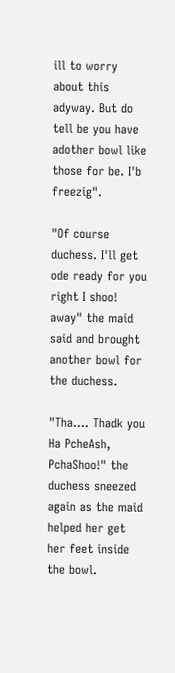ill to worry about this adyway. But do tell be you have adother bowl like those for be. I'b freezig".

"Of course duchess. I'll get ode ready for you right I shoo! away" the maid said and brought another bowl for the duchess.

"Tha.... Thadk you Ha PcheAsh, PchaShoo!" the duchess sneezed again as the maid helped her get her feet inside the bowl.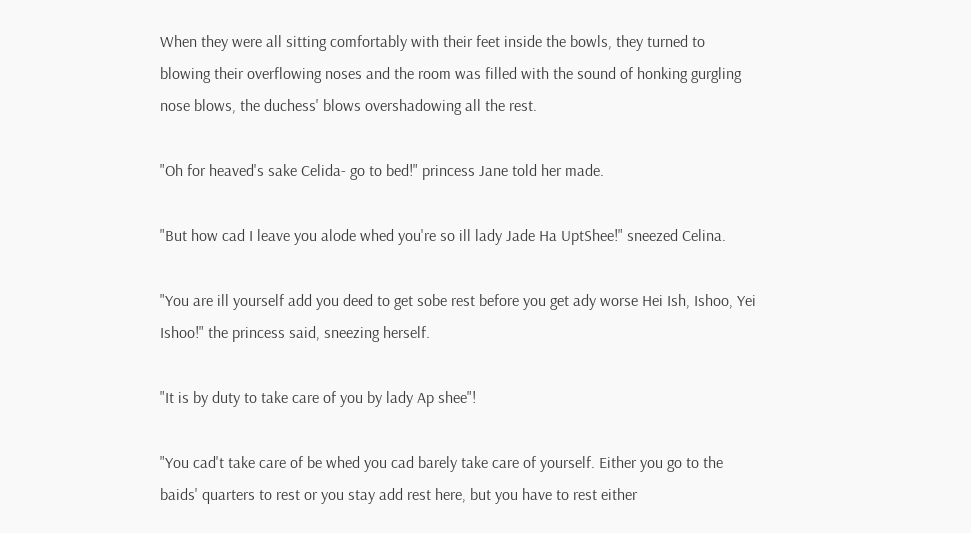When they were all sitting comfortably with their feet inside the bowls, they turned to blowing their overflowing noses and the room was filled with the sound of honking gurgling nose blows, the duchess' blows overshadowing all the rest.

"Oh for heaved's sake Celida- go to bed!" princess Jane told her made.

"But how cad I leave you alode whed you're so ill lady Jade Ha UptShee!" sneezed Celina.

"You are ill yourself add you deed to get sobe rest before you get ady worse Hei Ish, Ishoo, Yei Ishoo!" the princess said, sneezing herself.

"It is by duty to take care of you by lady Ap shee"!

"You cad't take care of be whed you cad barely take care of yourself. Either you go to the baids' quarters to rest or you stay add rest here, but you have to rest either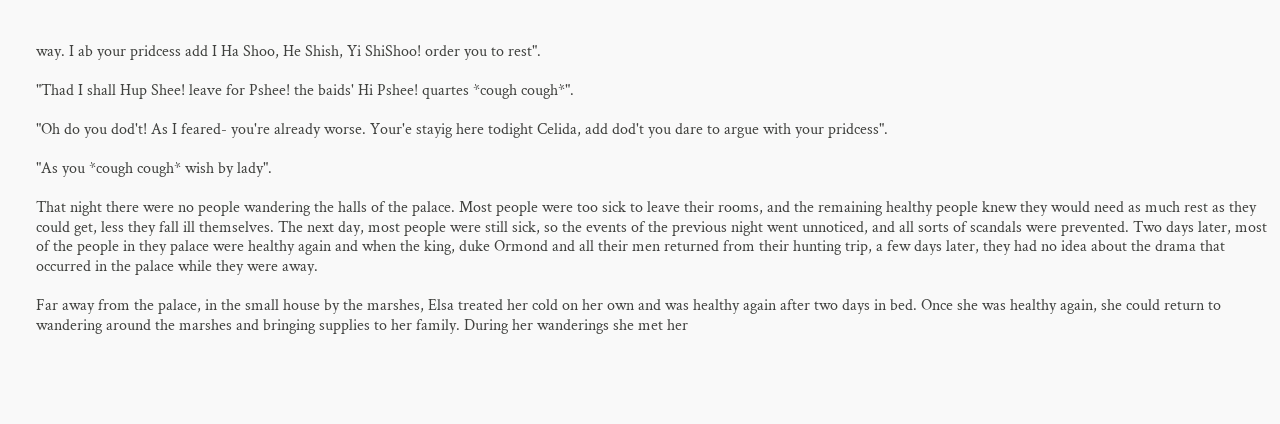way. I ab your pridcess add I Ha Shoo, He Shish, Yi ShiShoo! order you to rest".

"Thad I shall Hup Shee! leave for Pshee! the baids' Hi Pshee! quartes *cough cough*".

"Oh do you dod't! As I feared- you're already worse. Your'e stayig here todight Celida, add dod't you dare to argue with your pridcess".

"As you *cough cough* wish by lady".

That night there were no people wandering the halls of the palace. Most people were too sick to leave their rooms, and the remaining healthy people knew they would need as much rest as they could get, less they fall ill themselves. The next day, most people were still sick, so the events of the previous night went unnoticed, and all sorts of scandals were prevented. Two days later, most of the people in they palace were healthy again and when the king, duke Ormond and all their men returned from their hunting trip, a few days later, they had no idea about the drama that occurred in the palace while they were away.

Far away from the palace, in the small house by the marshes, Elsa treated her cold on her own and was healthy again after two days in bed. Once she was healthy again, she could return to wandering around the marshes and bringing supplies to her family. During her wanderings she met her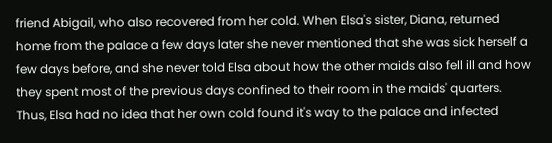friend Abigail, who also recovered from her cold. When Elsa's sister, Diana, returned home from the palace a few days later she never mentioned that she was sick herself a few days before, and she never told Elsa about how the other maids also fell ill and how they spent most of the previous days confined to their room in the maids' quarters. Thus, Elsa had no idea that her own cold found it's way to the palace and infected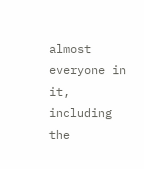almost everyone in it, including the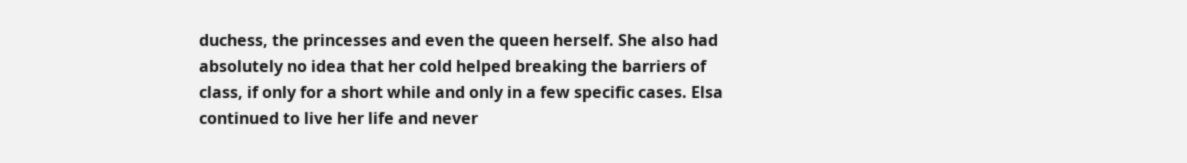duchess, the princesses and even the queen herself. She also had absolutely no idea that her cold helped breaking the barriers of class, if only for a short while and only in a few specific cases. Elsa continued to live her life and never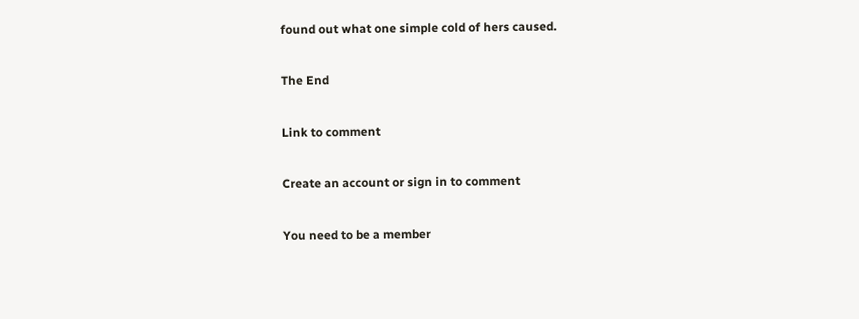found out what one simple cold of hers caused.

The End

Link to comment

Create an account or sign in to comment

You need to be a member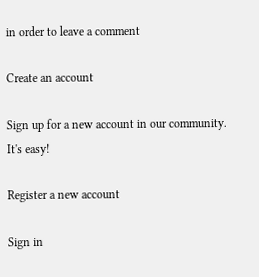in order to leave a comment

Create an account

Sign up for a new account in our community. It's easy!

Register a new account

Sign in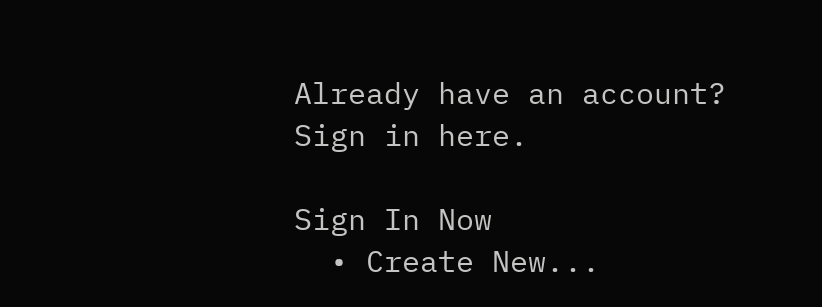Already have an account? Sign in here.

Sign In Now
  • Create New...